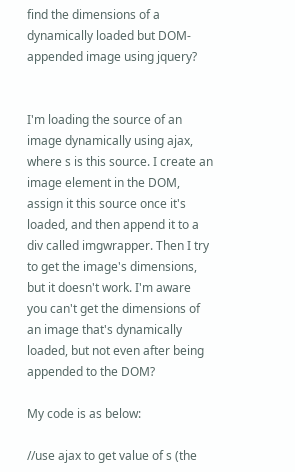find the dimensions of a dynamically loaded but DOM-appended image using jquery?


I'm loading the source of an image dynamically using ajax, where s is this source. I create an image element in the DOM, assign it this source once it's loaded, and then append it to a div called imgwrapper. Then I try to get the image's dimensions, but it doesn't work. I'm aware you can't get the dimensions of an image that's dynamically loaded, but not even after being appended to the DOM?

My code is as below:

//use ajax to get value of s (the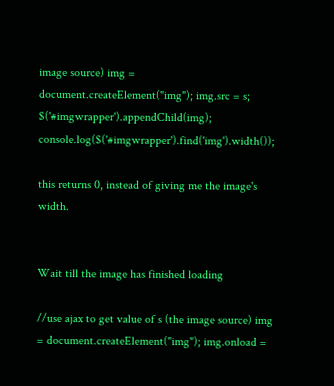image source) img = document.createElement("img"); img.src = s; $('#imgwrapper').appendChild(img); console.log($('#imgwrapper').find('img').width());

this returns 0, instead of giving me the image's width.


Wait till the image has finished loading

//use ajax to get value of s (the image source) img = document.createElement("img"); img.onload =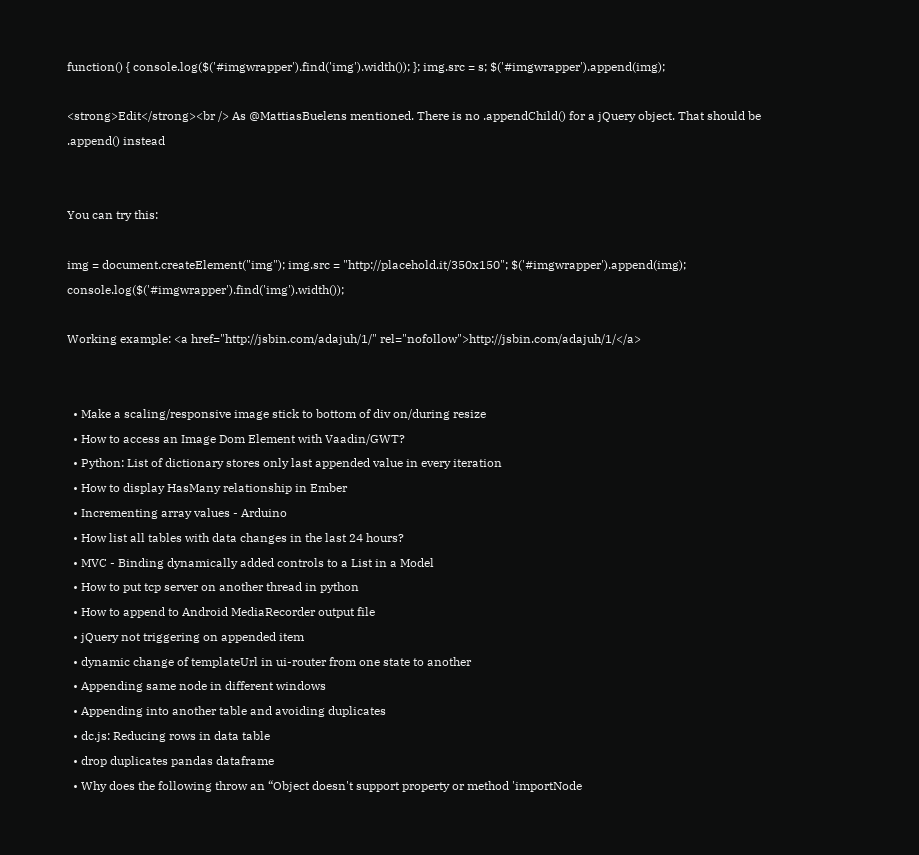function() { console.log($('#imgwrapper').find('img').width()); }; img.src = s; $('#imgwrapper').append(img);

<strong>Edit</strong><br /> As @MattiasBuelens mentioned. There is no .appendChild() for a jQuery object. That should be .append() instead


You can try this:

img = document.createElement("img"); img.src = "http://placehold.it/350x150"; $('#imgwrapper').append(img); console.log($('#imgwrapper').find('img').width());

Working example: <a href="http://jsbin.com/adajuh/1/" rel="nofollow">http://jsbin.com/adajuh/1/</a>


  • Make a scaling/responsive image stick to bottom of div on/during resize
  • How to access an Image Dom Element with Vaadin/GWT?
  • Python: List of dictionary stores only last appended value in every iteration
  • How to display HasMany relationship in Ember
  • Incrementing array values - Arduino
  • How list all tables with data changes in the last 24 hours?
  • MVC - Binding dynamically added controls to a List in a Model
  • How to put tcp server on another thread in python
  • How to append to Android MediaRecorder output file
  • jQuery not triggering on appended item
  • dynamic change of templateUrl in ui-router from one state to another
  • Appending same node in different windows
  • Appending into another table and avoiding duplicates
  • dc.js: Reducing rows in data table
  • drop duplicates pandas dataframe
  • Why does the following throw an “Object doesn't support property or method 'importNode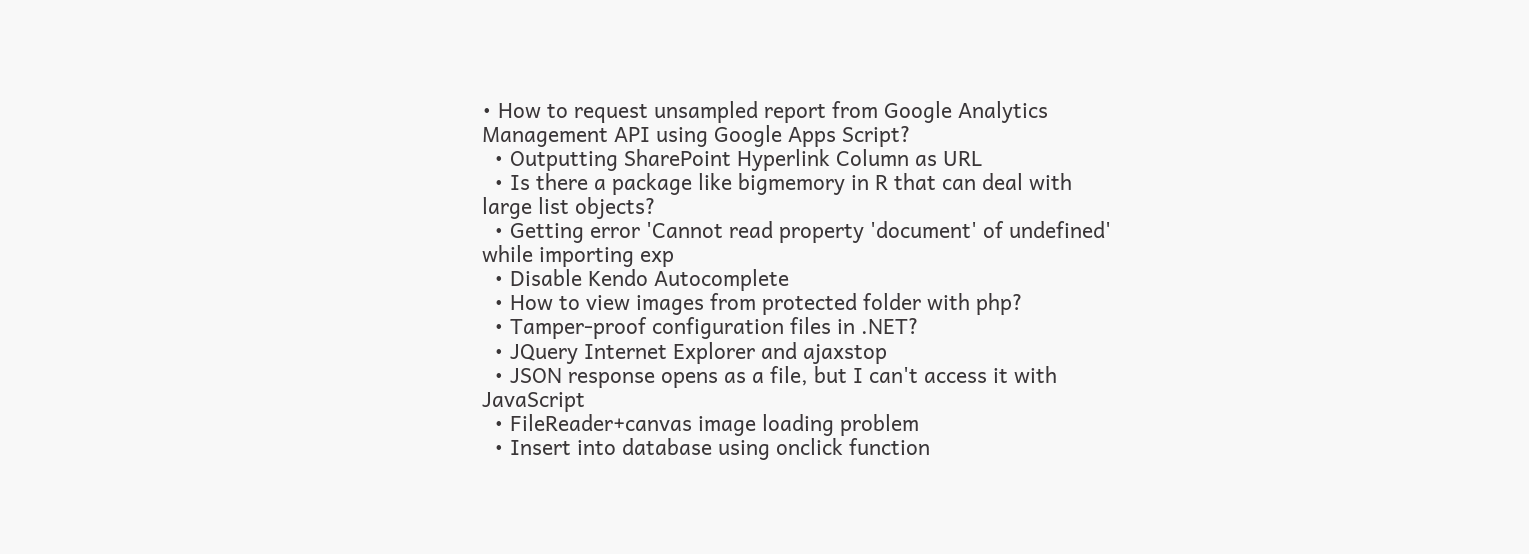• How to request unsampled report from Google Analytics Management API using Google Apps Script?
  • Outputting SharePoint Hyperlink Column as URL
  • Is there a package like bigmemory in R that can deal with large list objects?
  • Getting error 'Cannot read property 'document' of undefined' while importing exp
  • Disable Kendo Autocomplete
  • How to view images from protected folder with php?
  • Tamper-proof configuration files in .NET?
  • JQuery Internet Explorer and ajaxstop
  • JSON response opens as a file, but I can't access it with JavaScript
  • FileReader+canvas image loading problem
  • Insert into database using onclick function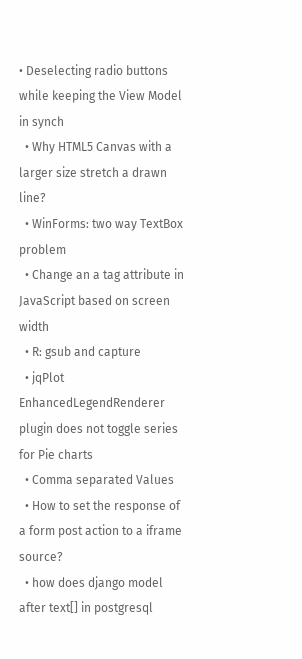• Deselecting radio buttons while keeping the View Model in synch
  • Why HTML5 Canvas with a larger size stretch a drawn line?
  • WinForms: two way TextBox problem
  • Change an a tag attribute in JavaScript based on screen width
  • R: gsub and capture
  • jqPlot EnhancedLegendRenderer plugin does not toggle series for Pie charts
  • Comma separated Values
  • How to set the response of a form post action to a iframe source?
  • how does django model after text[] in postgresql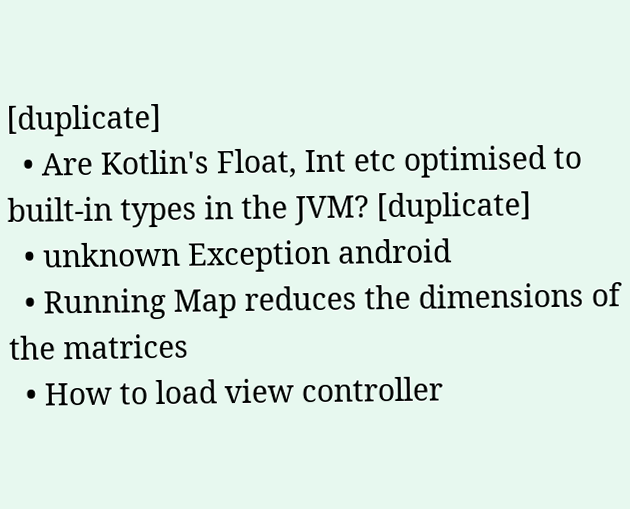[duplicate]
  • Are Kotlin's Float, Int etc optimised to built-in types in the JVM? [duplicate]
  • unknown Exception android
  • Running Map reduces the dimensions of the matrices
  • How to load view controller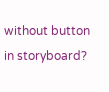without button in storyboard?